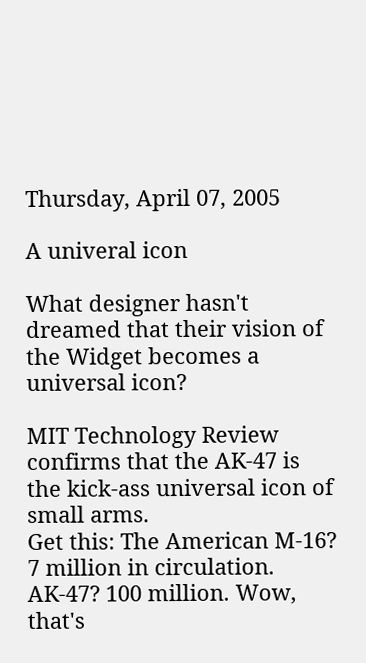Thursday, April 07, 2005

A univeral icon

What designer hasn't dreamed that their vision of the Widget becomes a universal icon?

MIT Technology Review confirms that the AK-47 is the kick-ass universal icon of small arms.
Get this: The American M-16? 7 million in circulation. AK-47? 100 million. Wow, that's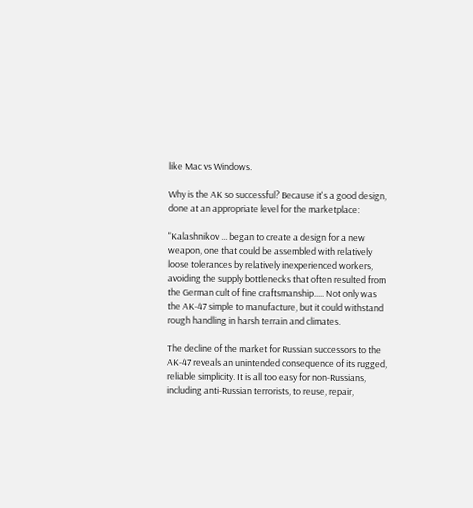like Mac vs Windows.

Why is the AK so successful? Because it's a good design, done at an appropriate level for the marketplace:

"Kalashnikov ... began to create a design for a new weapon, one that could be assembled with relatively loose tolerances by relatively inexperienced workers, avoiding the supply bottlenecks that often resulted from the German cult of fine craftsmanship..... Not only was the AK-47 simple to manufacture, but it could withstand rough handling in harsh terrain and climates.

The decline of the market for Russian successors to the AK-47 reveals an unintended consequence of its rugged, reliable simplicity. It is all too easy for non-Russians, including anti-Russian terrorists, to reuse, repair,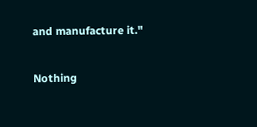and manufacture it."

Nothing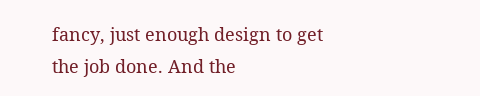fancy, just enough design to get the job done. And the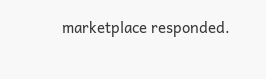marketplace responded.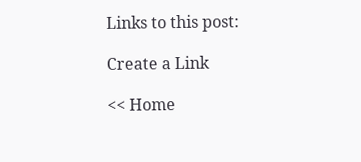Links to this post:

Create a Link

<< Home